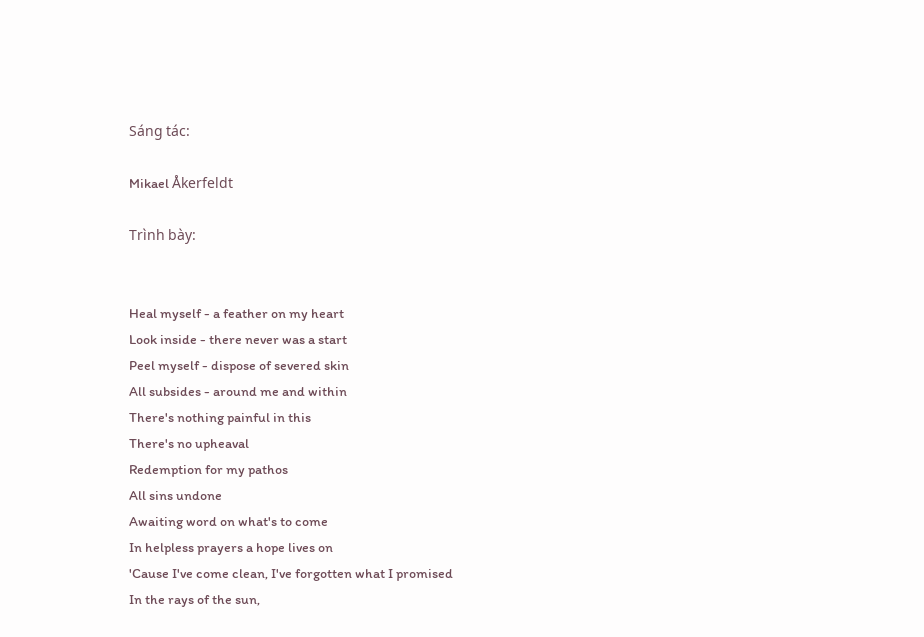Sáng tác:

Mikael Åkerfeldt

Trình bày:


Heal myself - a feather on my heart
Look inside - there never was a start
Peel myself - dispose of severed skin
All subsides - around me and within
There's nothing painful in this
There's no upheaval
Redemption for my pathos
All sins undone
Awaiting word on what's to come
In helpless prayers a hope lives on
'Cause I've come clean, I've forgotten what I promised
In the rays of the sun,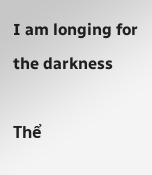I am longing for the darkness

Thể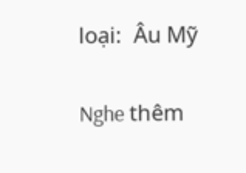loại:  Âu Mỹ

Nghe thêm